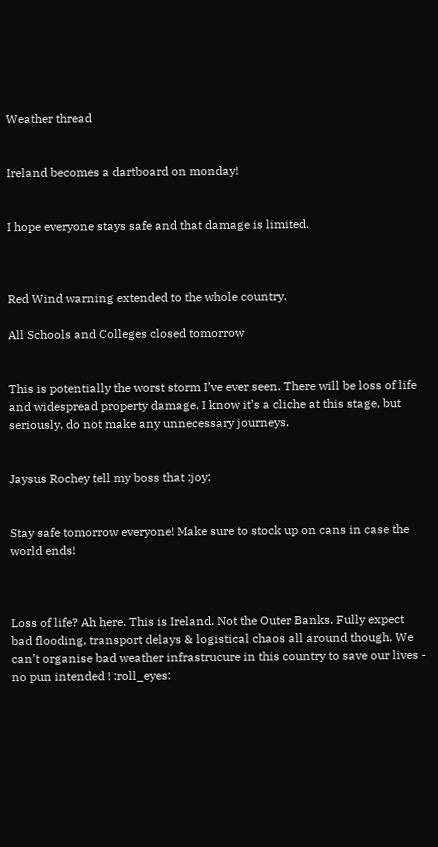Weather thread


Ireland becomes a dartboard on monday!


I hope everyone stays safe and that damage is limited.



Red Wind warning extended to the whole country.

All Schools and Colleges closed tomorrow


This is potentially the worst storm I’ve ever seen. There will be loss of life and widespread property damage. I know it’s a cliche at this stage, but seriously, do not make any unnecessary journeys.


Jaysus Rochey tell my boss that :joy:


Stay safe tomorrow everyone! Make sure to stock up on cans in case the world ends!



Loss of life? Ah here. This is Ireland. Not the Outer Banks. Fully expect bad flooding, transport delays & logistical chaos all around though. We can’t organise bad weather infrastrucure in this country to save our lives - no pun intended ! :roll_eyes: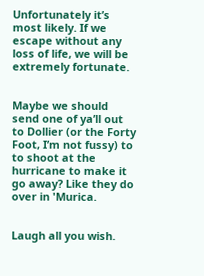Unfortunately it’s most likely. If we escape without any loss of life, we will be extremely fortunate.


Maybe we should send one of ya’ll out to Dollier (or the Forty Foot, I’m not fussy) to to shoot at the hurricane to make it go away? Like they do over in 'Murica.


Laugh all you wish.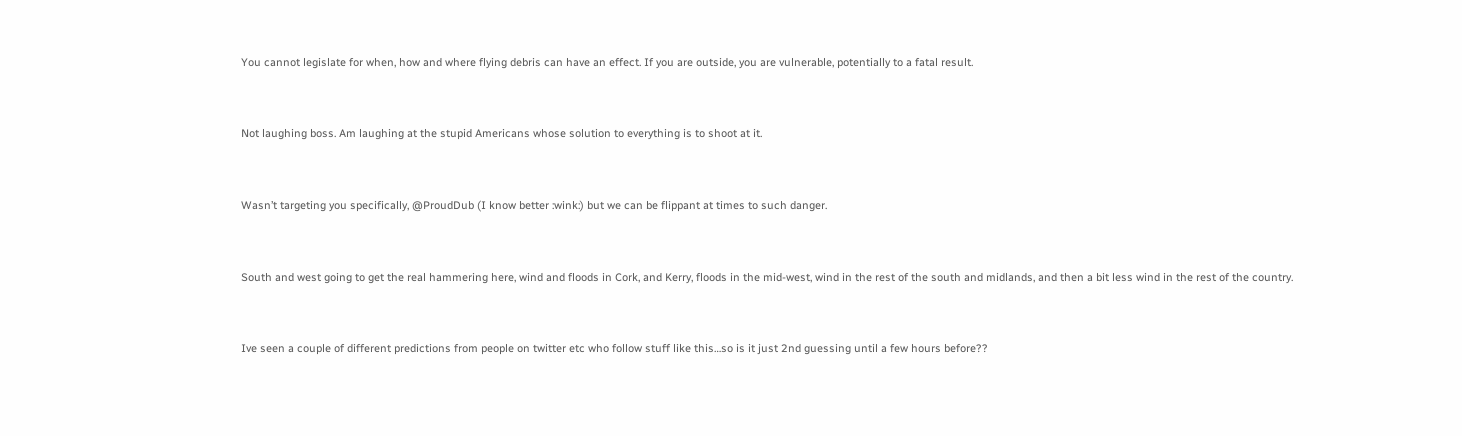You cannot legislate for when, how and where flying debris can have an effect. If you are outside, you are vulnerable, potentially to a fatal result.


Not laughing boss. Am laughing at the stupid Americans whose solution to everything is to shoot at it.


Wasn’t targeting you specifically, @ProudDub (I know better :wink:) but we can be flippant at times to such danger.


South and west going to get the real hammering here, wind and floods in Cork, and Kerry, floods in the mid-west, wind in the rest of the south and midlands, and then a bit less wind in the rest of the country.


Ive seen a couple of different predictions from people on twitter etc who follow stuff like this…so is it just 2nd guessing until a few hours before??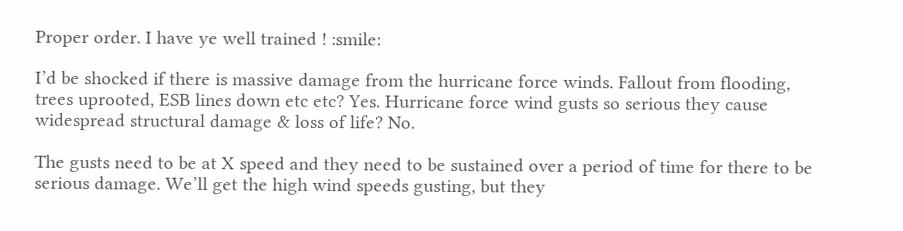Proper order. I have ye well trained ! :smile:

I’d be shocked if there is massive damage from the hurricane force winds. Fallout from flooding, trees uprooted, ESB lines down etc etc? Yes. Hurricane force wind gusts so serious they cause widespread structural damage & loss of life? No.

The gusts need to be at X speed and they need to be sustained over a period of time for there to be serious damage. We’ll get the high wind speeds gusting, but they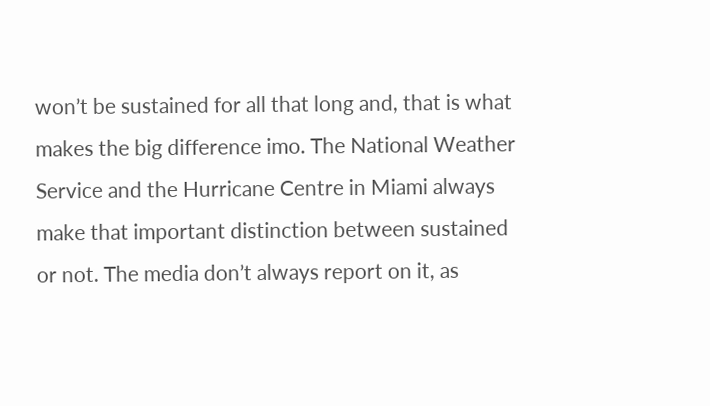won’t be sustained for all that long and, that is what makes the big difference imo. The National Weather Service and the Hurricane Centre in Miami always make that important distinction between sustained or not. The media don’t always report on it, as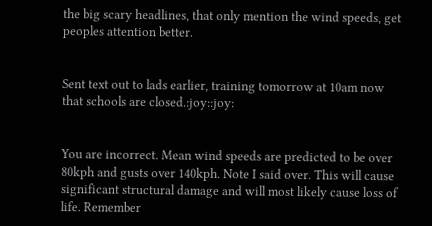the big scary headlines, that only mention the wind speeds, get peoples attention better.


Sent text out to lads earlier, training tomorrow at 10am now that schools are closed.:joy::joy:


You are incorrect. Mean wind speeds are predicted to be over 80kph and gusts over 140kph. Note I said over. This will cause significant structural damage and will most likely cause loss of life. Remember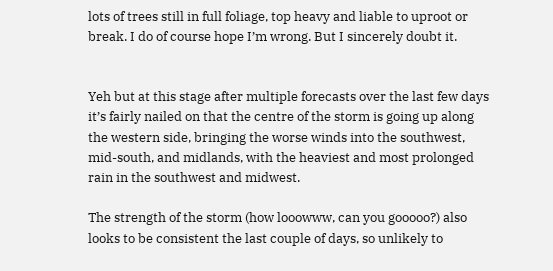lots of trees still in full foliage, top heavy and liable to uproot or break. I do of course hope I’m wrong. But I sincerely doubt it.


Yeh but at this stage after multiple forecasts over the last few days it’s fairly nailed on that the centre of the storm is going up along the western side, bringing the worse winds into the southwest, mid-south, and midlands, with the heaviest and most prolonged rain in the southwest and midwest.

The strength of the storm (how looowww, can you gooooo?) also looks to be consistent the last couple of days, so unlikely to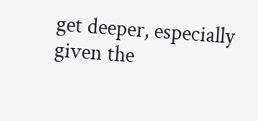get deeper, especially given the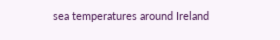sea temperatures around Ireland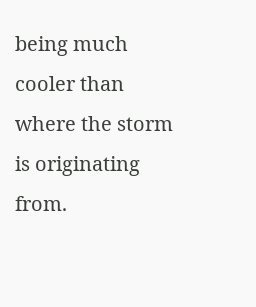being much cooler than where the storm is originating from.